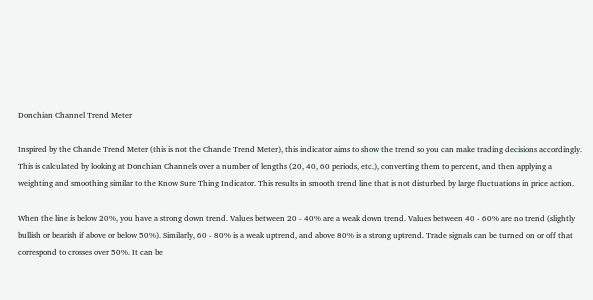Donchian Channel Trend Meter

Inspired by the Chande Trend Meter (this is not the Chande Trend Meter), this indicator aims to show the trend so you can make trading decisions accordingly. This is calculated by looking at Donchian Channels over a number of lengths (20, 40, 60 periods, etc.), converting them to percent, and then applying a weighting and smoothing similar to the Know Sure Thing Indicator. This results in smooth trend line that is not disturbed by large fluctuations in price action.

When the line is below 20%, you have a strong down trend. Values between 20 - 40% are a weak down trend. Values between 40 - 60% are no trend (slightly bullish or bearish if above or below 50%). Similarly, 60 - 80% is a weak uptrend, and above 80% is a strong uptrend. Trade signals can be turned on or off that correspond to crosses over 50%. It can be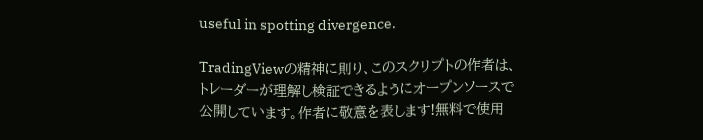useful in spotting divergence.

TradingViewの精神に則り、このスクリプトの作者は、トレーダーが理解し検証できるようにオープンソースで公開しています。作者に敬意を表します!無料で使用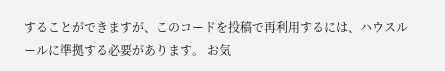することができますが、このコードを投稿で再利用するには、ハウスルールに準拠する必要があります。 お気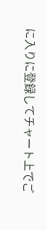に入りに登録してチャート上でご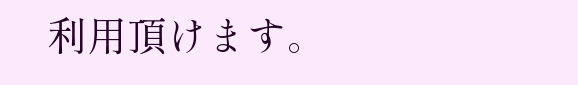利用頂けます。